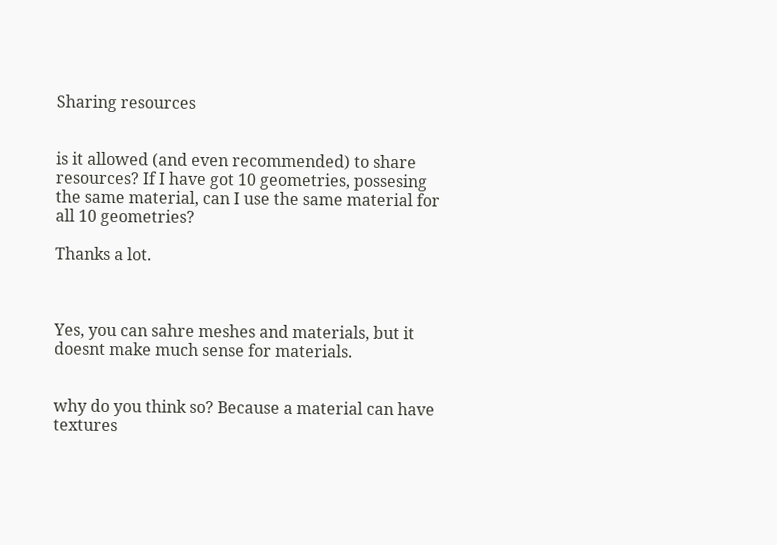Sharing resources


is it allowed (and even recommended) to share resources? If I have got 10 geometries, possesing the same material, can I use the same material for all 10 geometries?

Thanks a lot.



Yes, you can sahre meshes and materials, but it doesnt make much sense for materials.


why do you think so? Because a material can have textures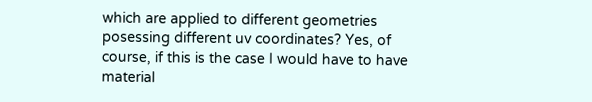which are applied to different geometries posessing different uv coordinates? Yes, of course, if this is the case I would have to have material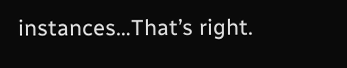instances…That’s right.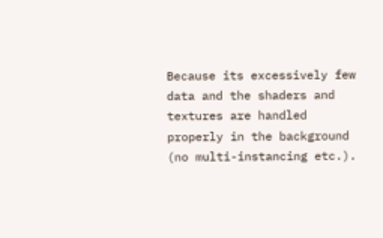Because its excessively few data and the shaders and textures are handled properly in the background (no multi-instancing etc.).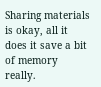Sharing materials is okay, all it does it save a bit of memory really.